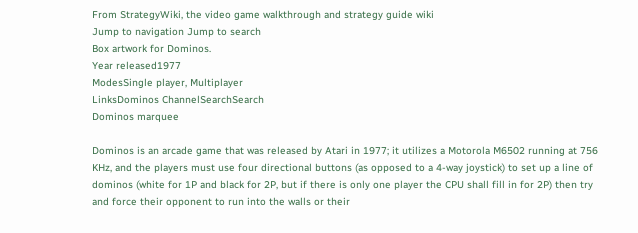From StrategyWiki, the video game walkthrough and strategy guide wiki
Jump to navigation Jump to search
Box artwork for Dominos.
Year released1977
ModesSingle player, Multiplayer
LinksDominos ChannelSearchSearch
Dominos marquee

Dominos is an arcade game that was released by Atari in 1977; it utilizes a Motorola M6502 running at 756 KHz, and the players must use four directional buttons (as opposed to a 4-way joystick) to set up a line of dominos (white for 1P and black for 2P, but if there is only one player the CPU shall fill in for 2P) then try and force their opponent to run into the walls or their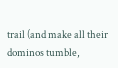trail (and make all their dominos tumble,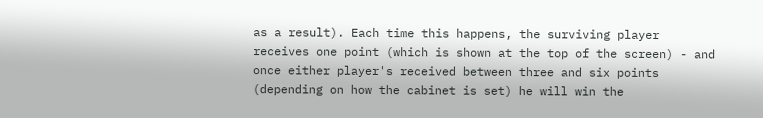as a result). Each time this happens, the surviving player receives one point (which is shown at the top of the screen) - and once either player's received between three and six points (depending on how the cabinet is set) he will win the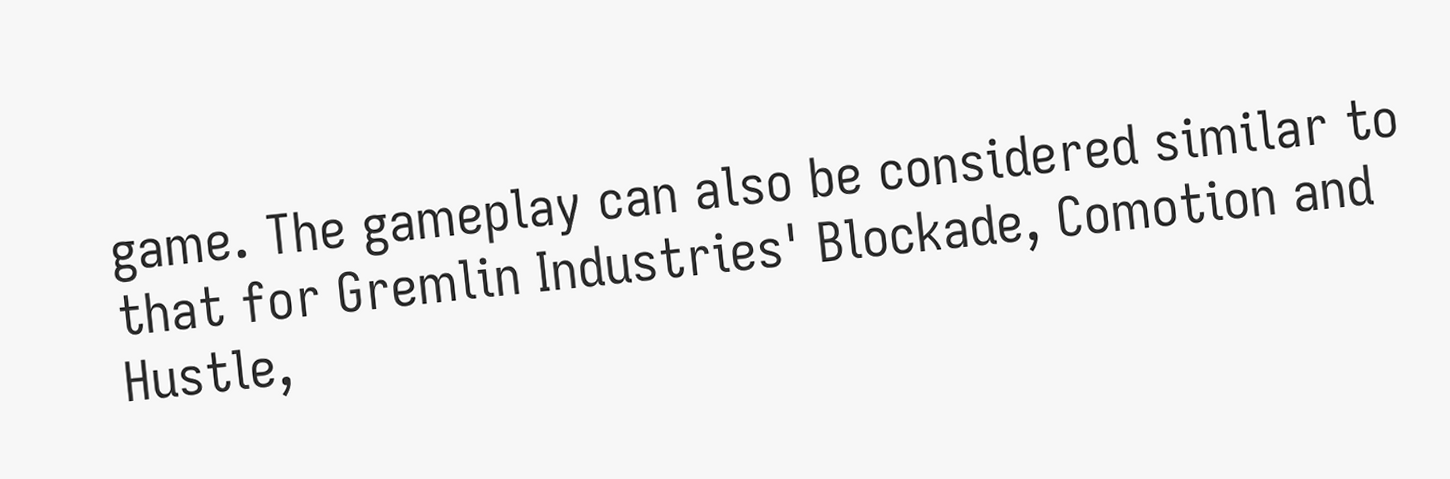game. The gameplay can also be considered similar to that for Gremlin Industries' Blockade, Comotion and Hustle,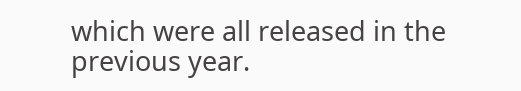which were all released in the previous year.